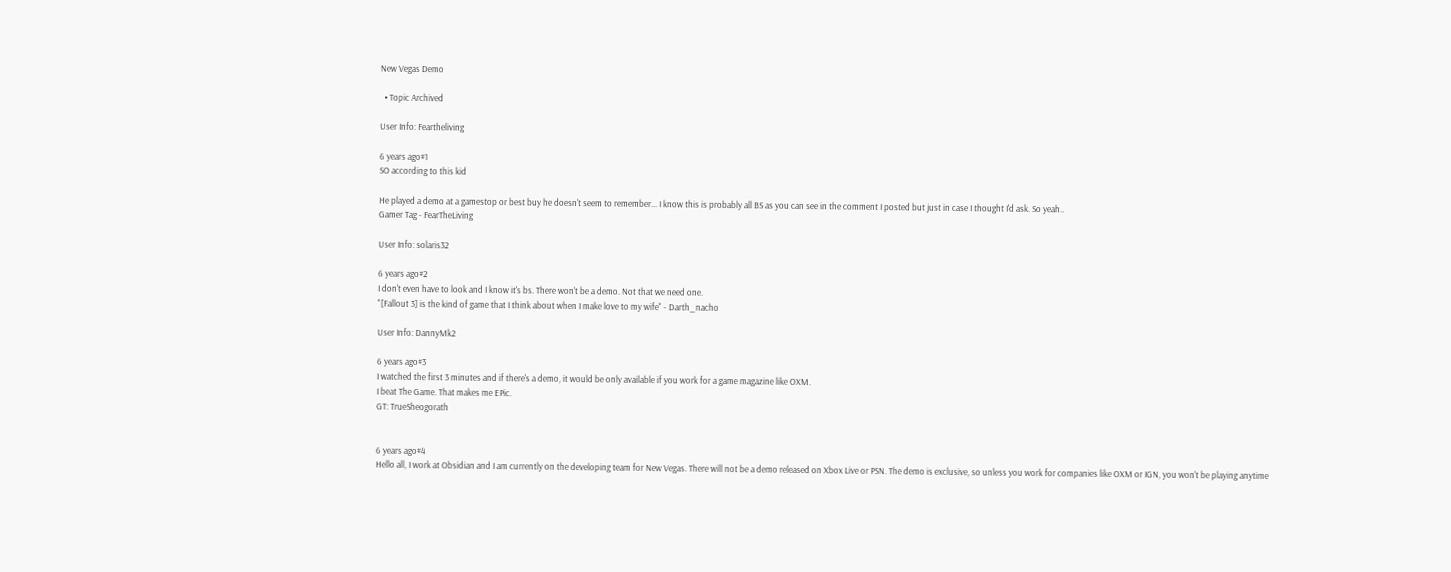New Vegas Demo

  • Topic Archived

User Info: Feartheliving

6 years ago#1
SO according to this kid

He played a demo at a gamestop or best buy he doesn't seem to remember... I know this is probably all BS as you can see in the comment I posted but just in case I thought I'd ask. So yeah..
Gamer Tag - FearTheLiving

User Info: solaris32

6 years ago#2
I don't even have to look and I know it's bs. There won't be a demo. Not that we need one.
"[Fallout 3] is the kind of game that I think about when I make love to my wife" - Darth_nacho

User Info: DannyMk2

6 years ago#3
I watched the first 3 minutes and if there's a demo, it would be only available if you work for a game magazine like OXM.
I beat The Game. That makes me EPic.
GT: TrueSheogorath


6 years ago#4
Hello all, I work at Obsidian and I am currently on the developing team for New Vegas. There will not be a demo released on Xbox Live or PSN. The demo is exclusive, so unless you work for companies like OXM or IGN, you won't be playing anytime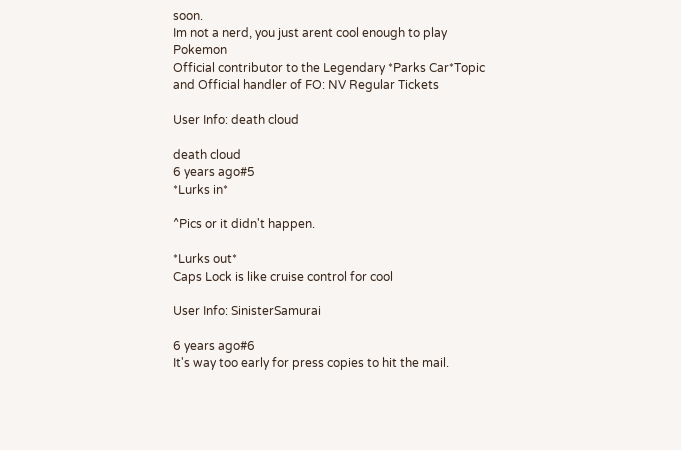soon.
Im not a nerd, you just arent cool enough to play Pokemon
Official contributor to the Legendary *Parks Car*Topic and Official handler of FO: NV Regular Tickets

User Info: death cloud

death cloud
6 years ago#5
*Lurks in*

^Pics or it didn't happen.

*Lurks out*
Caps Lock is like cruise control for cool

User Info: SinisterSamurai

6 years ago#6
It's way too early for press copies to hit the mail.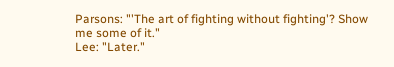Parsons: "'The art of fighting without fighting'? Show me some of it."
Lee: "Later."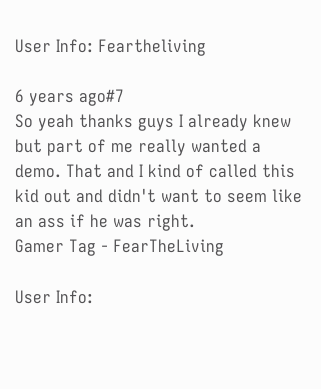User Info: Feartheliving

6 years ago#7
So yeah thanks guys I already knew but part of me really wanted a demo. That and I kind of called this kid out and didn't want to seem like an ass if he was right.
Gamer Tag - FearTheLiving

User Info: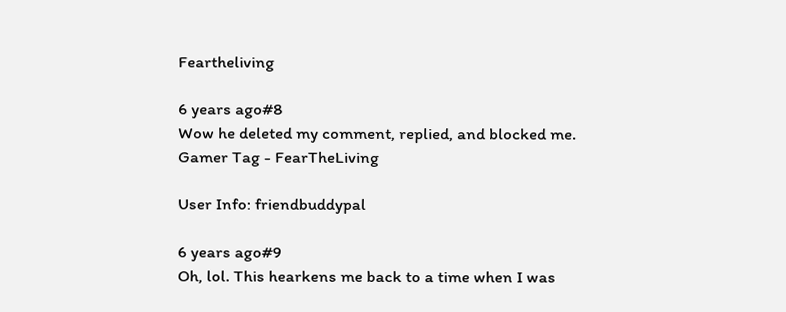Feartheliving

6 years ago#8
Wow he deleted my comment, replied, and blocked me.
Gamer Tag - FearTheLiving

User Info: friendbuddypal

6 years ago#9
Oh, lol. This hearkens me back to a time when I was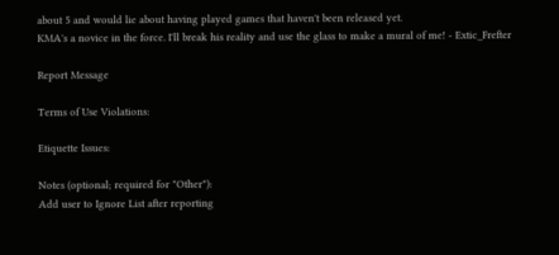about 5 and would lie about having played games that haven't been released yet.
KMA's a novice in the force. I'll break his reality and use the glass to make a mural of me! - Extic_Frefter

Report Message

Terms of Use Violations:

Etiquette Issues:

Notes (optional; required for "Other"):
Add user to Ignore List after reporting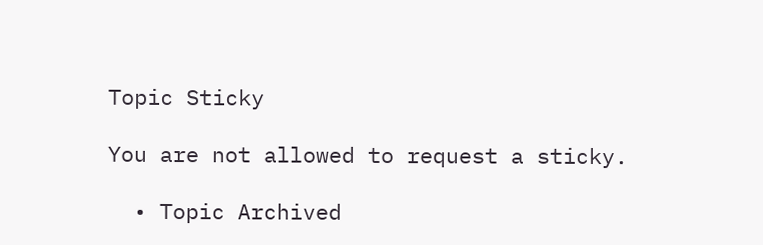Topic Sticky

You are not allowed to request a sticky.

  • Topic Archived